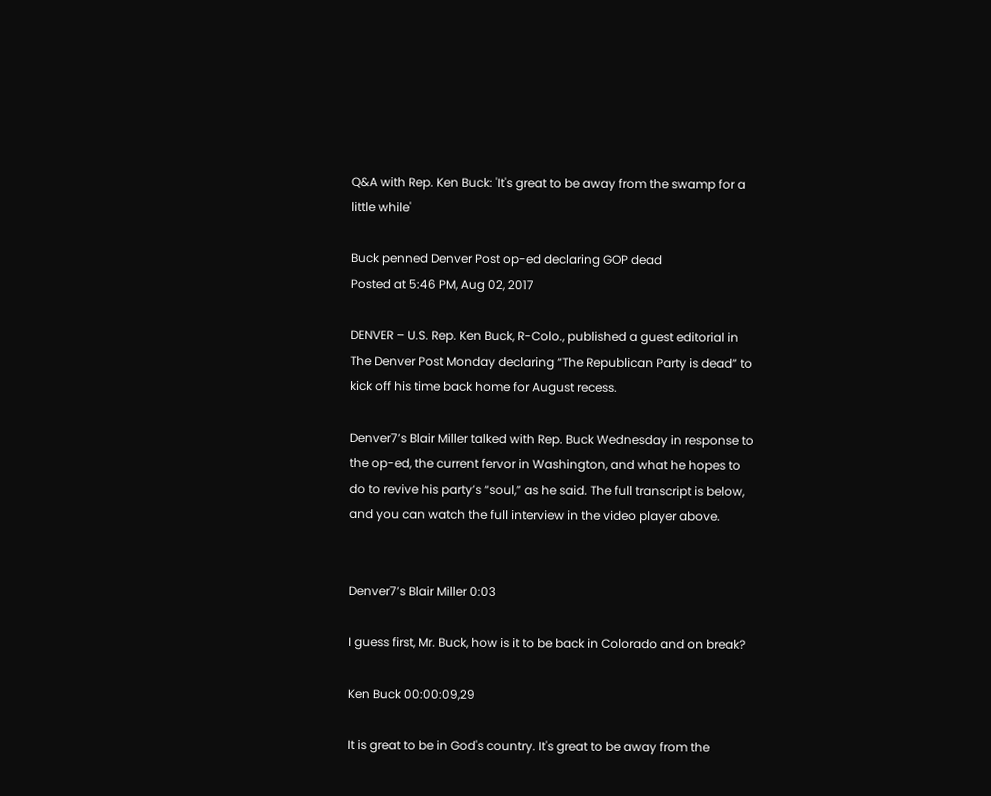Q&A with Rep. Ken Buck: 'It's great to be away from the swamp for a little while'

Buck penned Denver Post op-ed declaring GOP dead
Posted at 5:46 PM, Aug 02, 2017

DENVER – U.S. Rep. Ken Buck, R-Colo., published a guest editorial in The Denver Post Monday declaring “The Republican Party is dead” to kick off his time back home for August recess.

Denver7’s Blair Miller talked with Rep. Buck Wednesday in response to the op-ed, the current fervor in Washington, and what he hopes to do to revive his party’s “soul,” as he said. The full transcript is below, and you can watch the full interview in the video player above.


Denver7’s Blair Miller 0:03

I guess first, Mr. Buck, how is it to be back in Colorado and on break?

Ken Buck 00:00:09,29

It is great to be in God's country. It's great to be away from the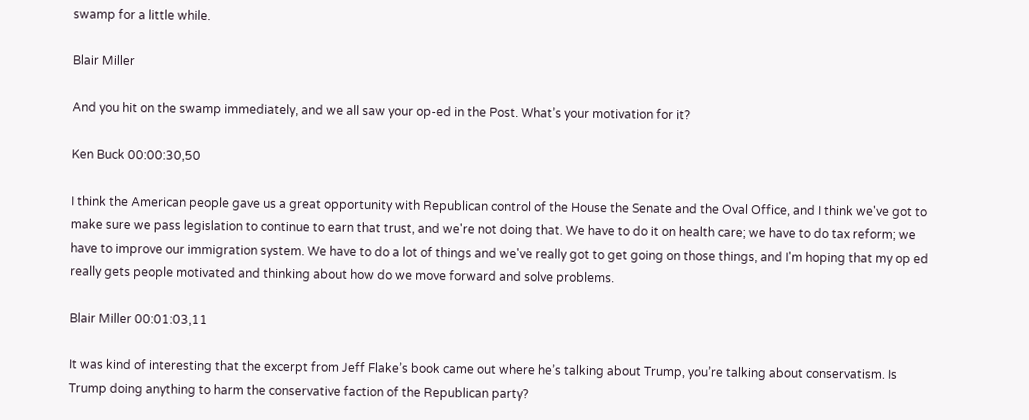swamp for a little while.

Blair Miller

And you hit on the swamp immediately, and we all saw your op-ed in the Post. What’s your motivation for it?

Ken Buck 00:00:30,50

I think the American people gave us a great opportunity with Republican control of the House the Senate and the Oval Office, and I think we've got to make sure we pass legislation to continue to earn that trust, and we're not doing that. We have to do it on health care; we have to do tax reform; we have to improve our immigration system. We have to do a lot of things and we've really got to get going on those things, and I'm hoping that my op ed really gets people motivated and thinking about how do we move forward and solve problems.

Blair Miller 00:01:03,11

It was kind of interesting that the excerpt from Jeff Flake’s book came out where he’s talking about Trump, you’re talking about conservatism. Is Trump doing anything to harm the conservative faction of the Republican party?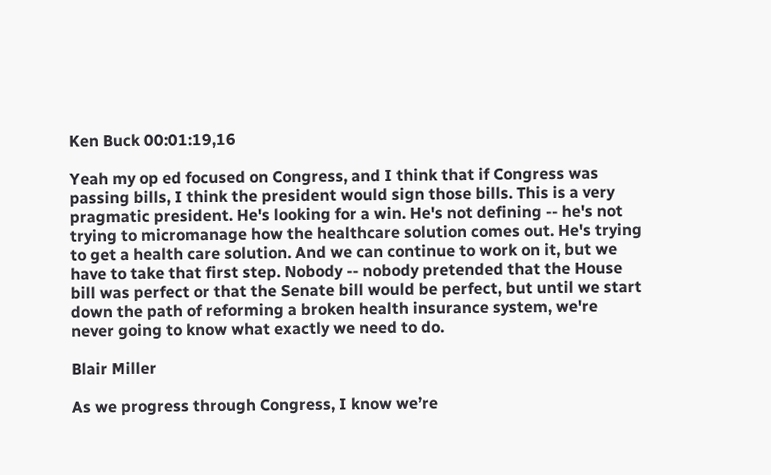Ken Buck 00:01:19,16

Yeah my op ed focused on Congress, and I think that if Congress was passing bills, I think the president would sign those bills. This is a very pragmatic president. He's looking for a win. He's not defining -- he's not trying to micromanage how the healthcare solution comes out. He's trying to get a health care solution. And we can continue to work on it, but we have to take that first step. Nobody -- nobody pretended that the House bill was perfect or that the Senate bill would be perfect, but until we start down the path of reforming a broken health insurance system, we're never going to know what exactly we need to do.

Blair Miller

As we progress through Congress, I know we’re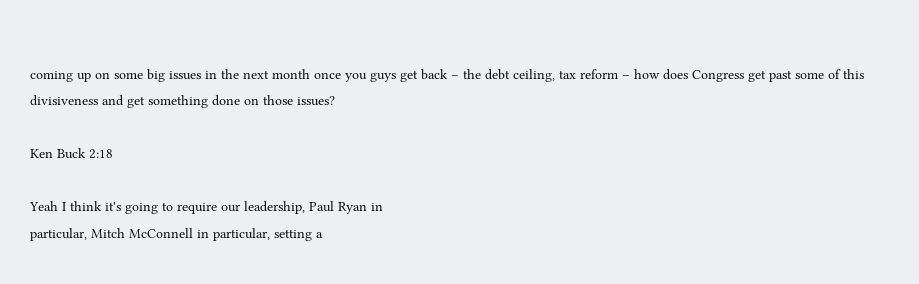coming up on some big issues in the next month once you guys get back – the debt ceiling, tax reform – how does Congress get past some of this divisiveness and get something done on those issues?

Ken Buck 2:18

Yeah I think it's going to require our leadership, Paul Ryan in
particular, Mitch McConnell in particular, setting a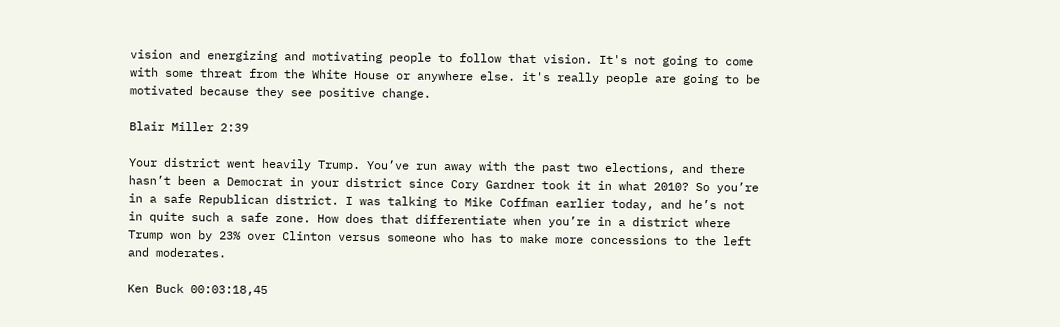vision and energizing and motivating people to follow that vision. It's not going to come with some threat from the White House or anywhere else. it's really people are going to be motivated because they see positive change.

Blair Miller 2:39

Your district went heavily Trump. You’ve run away with the past two elections, and there hasn’t been a Democrat in your district since Cory Gardner took it in what 2010? So you’re in a safe Republican district. I was talking to Mike Coffman earlier today, and he’s not in quite such a safe zone. How does that differentiate when you’re in a district where Trump won by 23% over Clinton versus someone who has to make more concessions to the left and moderates.

Ken Buck 00:03:18,45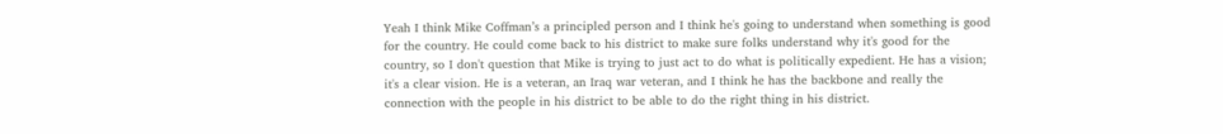Yeah I think Mike Coffman’s a principled person and I think he's going to understand when something is good for the country. He could come back to his district to make sure folks understand why it's good for the country, so I don't question that Mike is trying to just act to do what is politically expedient. He has a vision; it's a clear vision. He is a veteran, an Iraq war veteran, and I think he has the backbone and really the connection with the people in his district to be able to do the right thing in his district.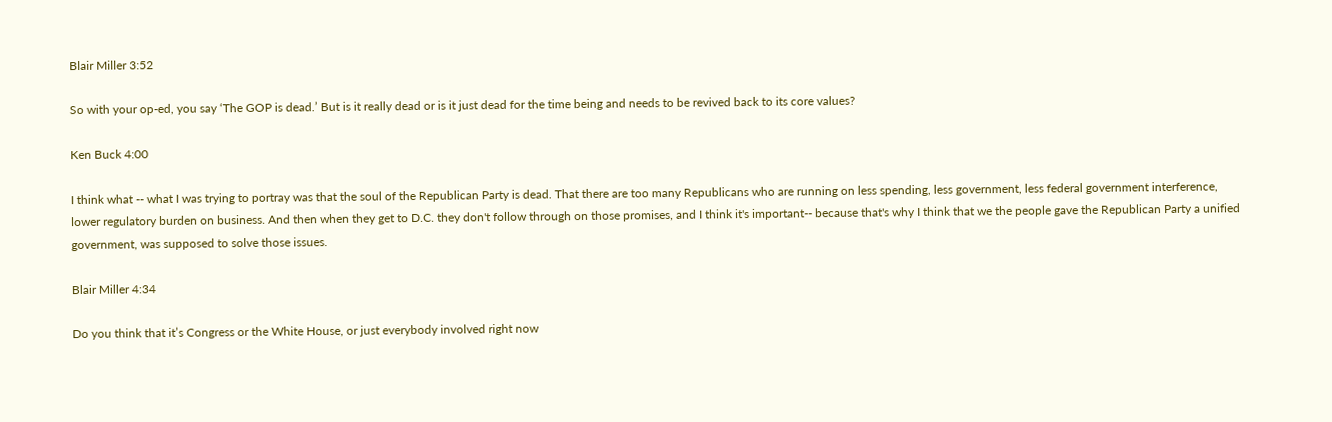Blair Miller 3:52

So with your op-ed, you say ‘The GOP is dead.’ But is it really dead or is it just dead for the time being and needs to be revived back to its core values?

Ken Buck 4:00

I think what -- what I was trying to portray was that the soul of the Republican Party is dead. That there are too many Republicans who are running on less spending, less government, less federal government interference, lower regulatory burden on business. And then when they get to D.C. they don't follow through on those promises, and I think it's important-- because that's why I think that we the people gave the Republican Party a unified government, was supposed to solve those issues.

Blair Miller 4:34

Do you think that it’s Congress or the White House, or just everybody involved right now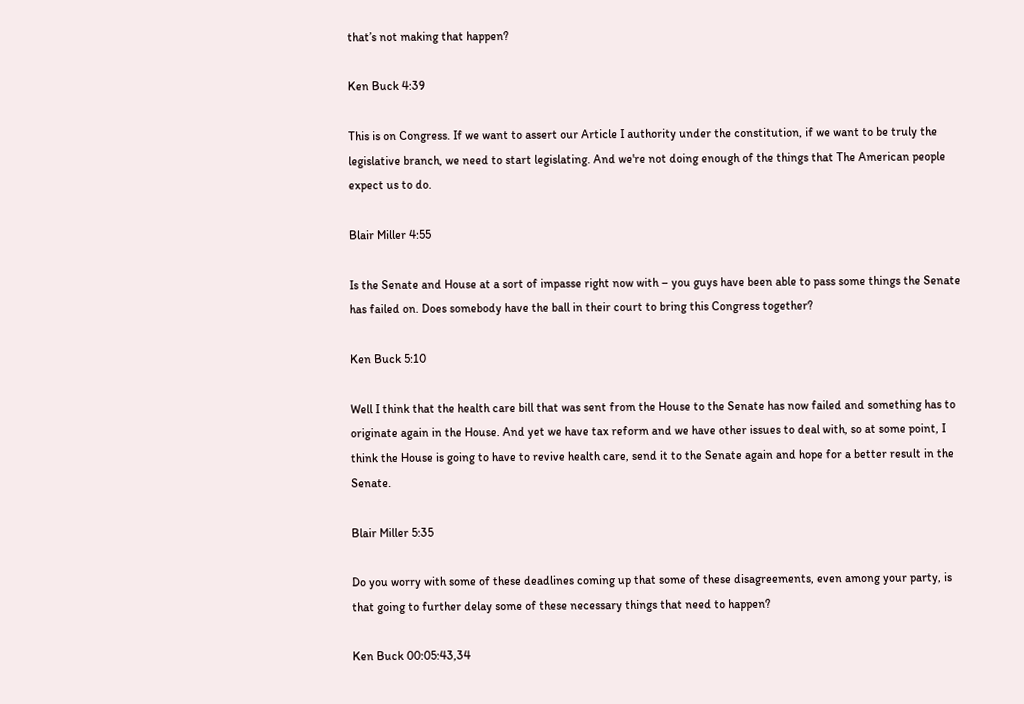that’s not making that happen?

Ken Buck 4:39

This is on Congress. If we want to assert our Article I authority under the constitution, if we want to be truly the legislative branch, we need to start legislating. And we're not doing enough of the things that The American people expect us to do.

Blair Miller 4:55

Is the Senate and House at a sort of impasse right now with – you guys have been able to pass some things the Senate has failed on. Does somebody have the ball in their court to bring this Congress together?

Ken Buck 5:10

Well I think that the health care bill that was sent from the House to the Senate has now failed and something has to originate again in the House. And yet we have tax reform and we have other issues to deal with, so at some point, I think the House is going to have to revive health care, send it to the Senate again and hope for a better result in the Senate.

Blair Miller 5:35

Do you worry with some of these deadlines coming up that some of these disagreements, even among your party, is that going to further delay some of these necessary things that need to happen?

Ken Buck 00:05:43,34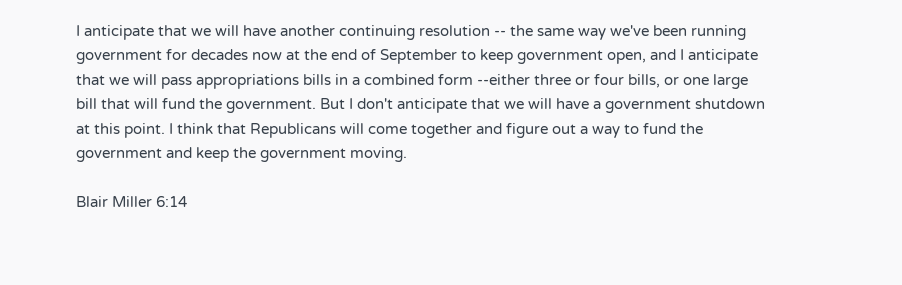I anticipate that we will have another continuing resolution -- the same way we've been running government for decades now at the end of September to keep government open, and I anticipate that we will pass appropriations bills in a combined form --either three or four bills, or one large bill that will fund the government. But I don't anticipate that we will have a government shutdown at this point. I think that Republicans will come together and figure out a way to fund the government and keep the government moving.

Blair Miller 6:14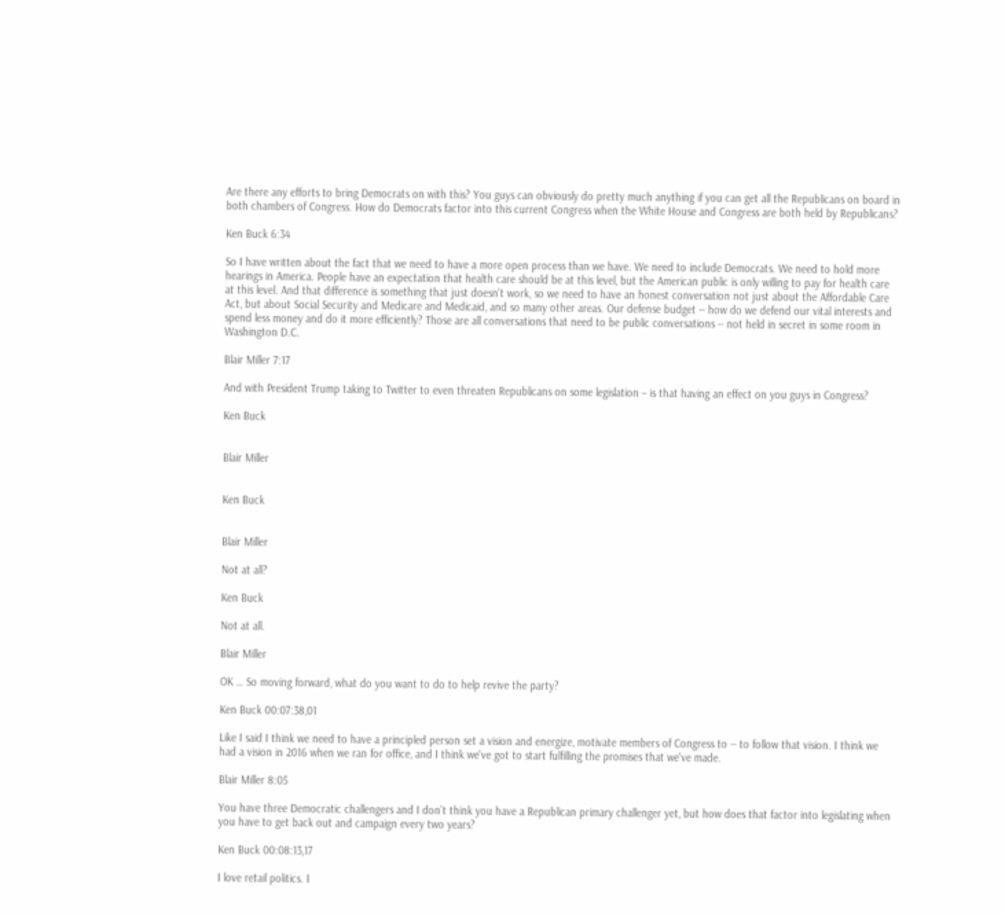Are there any efforts to bring Democrats on with this? You guys can obviously do pretty much anything if you can get all the Republicans on board in both chambers of Congress. How do Democrats factor into this current Congress when the White House and Congress are both held by Republicans?

Ken Buck 6:34

So I have written about the fact that we need to have a more open process than we have. We need to include Democrats. We need to hold more hearings in America. People have an expectation that health care should be at this level, but the American public is only willing to pay for health care at this level. And that difference is something that just doesn't work, so we need to have an honest conversation not just about the Affordable Care Act, but about Social Security and Medicare and Medicaid, and so many other areas. Our defense budget -- how do we defend our vital interests and spend less money and do it more efficiently? Those are all conversations that need to be public conversations -- not held in secret in some room in Washington D.C.

Blair Miller 7:17

And with President Trump taking to Twitter to even threaten Republicans on some legislation – is that having an effect on you guys in Congress?

Ken Buck


Blair Miller


Ken Buck


Blair Miller

Not at all?

Ken Buck

Not at all.

Blair Miller

OK … So moving forward, what do you want to do to help revive the party?

Ken Buck 00:07:38,01

Like I said I think we need to have a principled person set a vision and energize, motivate members of Congress to -- to follow that vision. I think we had a vision in 2016 when we ran for office, and I think we've got to start fulfilling the promises that we've made.

Blair Miller 8:05

You have three Democratic challengers and I don’t think you have a Republican primary challenger yet, but how does that factor into legislating when you have to get back out and campaign every two years?

Ken Buck 00:08:13,17

I love retail politics. I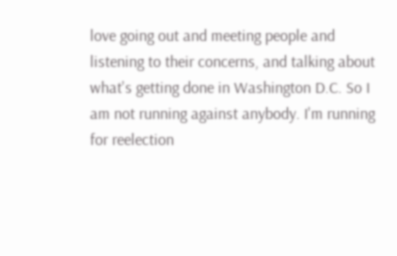love going out and meeting people and listening to their concerns, and talking about what's getting done in Washington D.C. So I am not running against anybody. I'm running for reelection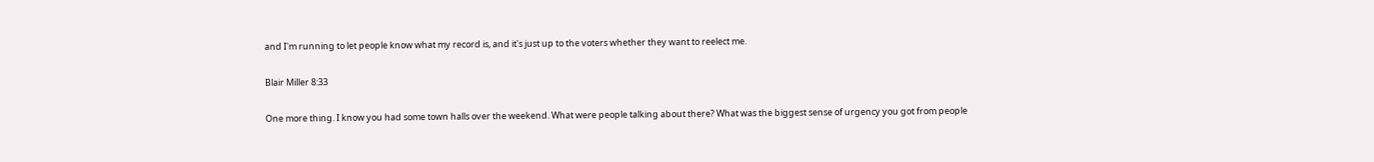and I'm running to let people know what my record is, and it's just up to the voters whether they want to reelect me.

Blair Miller 8:33

One more thing. I know you had some town halls over the weekend. What were people talking about there? What was the biggest sense of urgency you got from people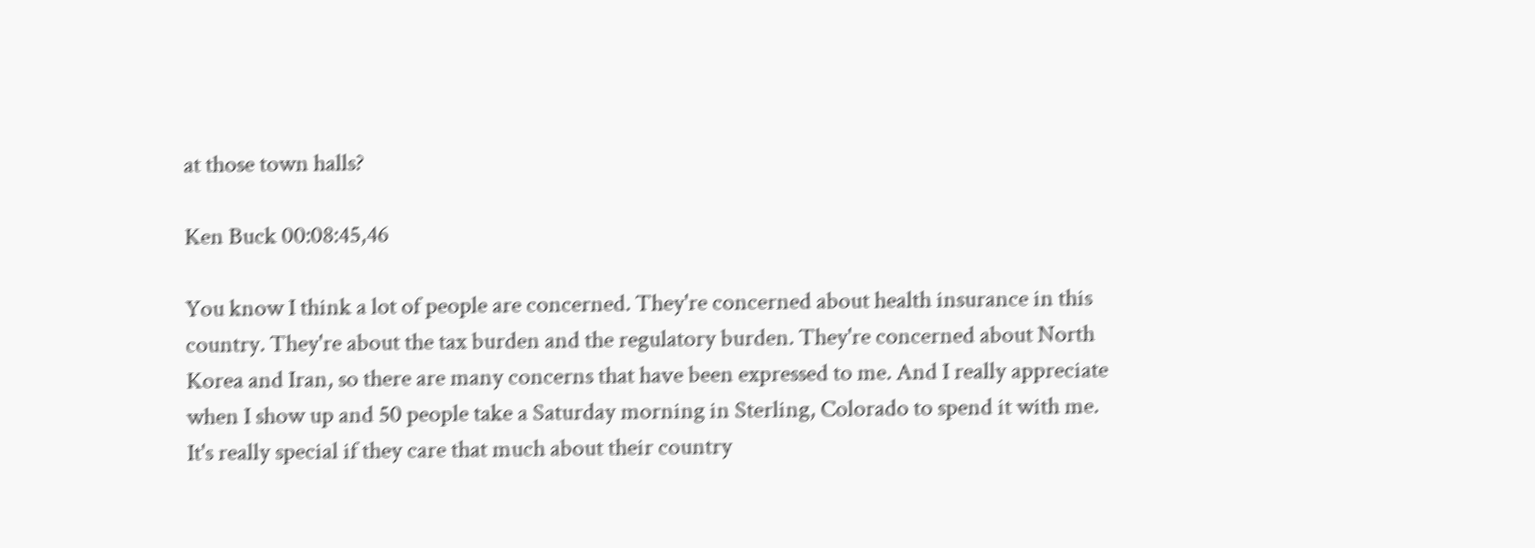at those town halls?

Ken Buck 00:08:45,46

You know I think a lot of people are concerned. They're concerned about health insurance in this country. They're about the tax burden and the regulatory burden. They're concerned about North Korea and Iran, so there are many concerns that have been expressed to me. And I really appreciate when I show up and 50 people take a Saturday morning in Sterling, Colorado to spend it with me. It's really special if they care that much about their country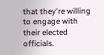that they're willing to engage with their elected officials.